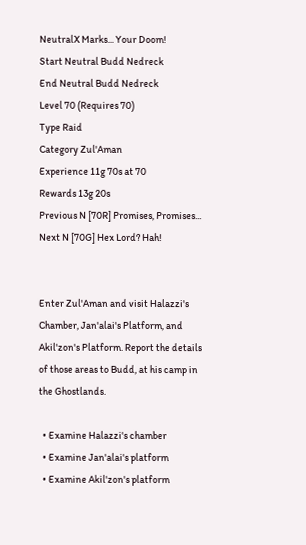NeutralX Marks... Your Doom!
Start Neutral Budd Nedreck
End Neutral Budd Nedreck
Level 70 (Requires 70)
Type Raid
Category Zul'Aman
Experience 11g 70s at 70
Rewards 13g 20s
Previous N [70R] Promises, Promises...
Next N [70G] Hex Lord? Hah!


Enter Zul'Aman and visit Halazzi's Chamber, Jan'alai's Platform, and Akil'zon's Platform. Report the details of those areas to Budd, at his camp in the Ghostlands.

  • Examine Halazzi's chamber
  • Examine Jan'alai's platform
  • Examine Akil'zon's platform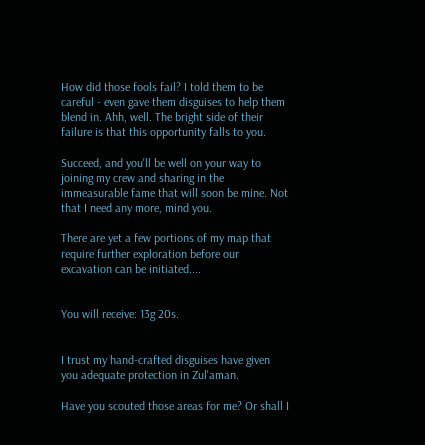How did those fools fail? I told them to be careful - even gave them disguises to help them blend in. Ahh, well. The bright side of their failure is that this opportunity falls to you.

Succeed, and you'll be well on your way to joining my crew and sharing in the immeasurable fame that will soon be mine. Not that I need any more, mind you.

There are yet a few portions of my map that require further exploration before our excavation can be initiated....


You will receive: 13g 20s.


I trust my hand-crafted disguises have given you adequate protection in Zul'aman.

Have you scouted those areas for me? Or shall I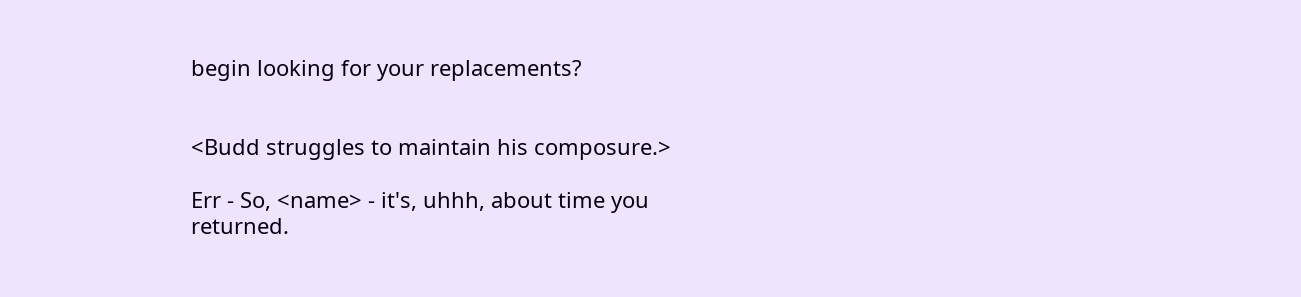begin looking for your replacements?


<Budd struggles to maintain his composure.>

Err - So, <name> - it's, uhhh, about time you returned.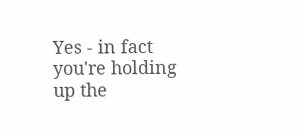Yes - in fact you're holding up the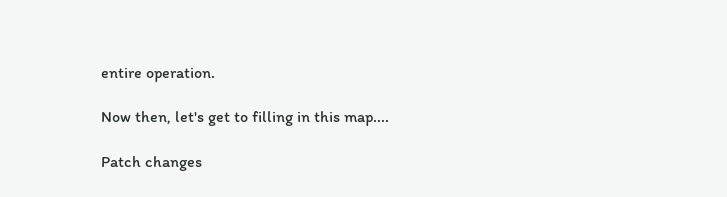entire operation.

Now then, let's get to filling in this map....

Patch changes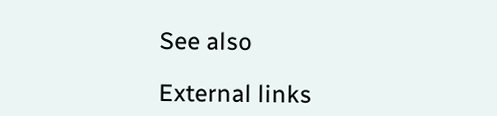See also

External links